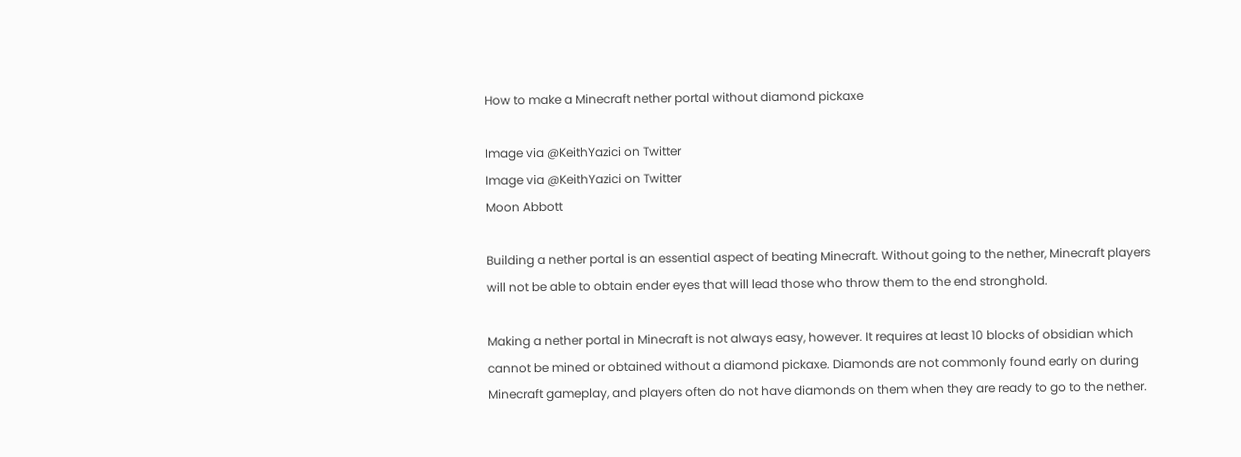How to make a Minecraft nether portal without diamond pickaxe

Image via @KeithYazici on Twitter
Image via @KeithYazici on Twitter
Moon Abbott

Building a nether portal is an essential aspect of beating Minecraft. Without going to the nether, Minecraft players will not be able to obtain ender eyes that will lead those who throw them to the end stronghold.

Making a nether portal in Minecraft is not always easy, however. It requires at least 10 blocks of obsidian which cannot be mined or obtained without a diamond pickaxe. Diamonds are not commonly found early on during Minecraft gameplay, and players often do not have diamonds on them when they are ready to go to the nether.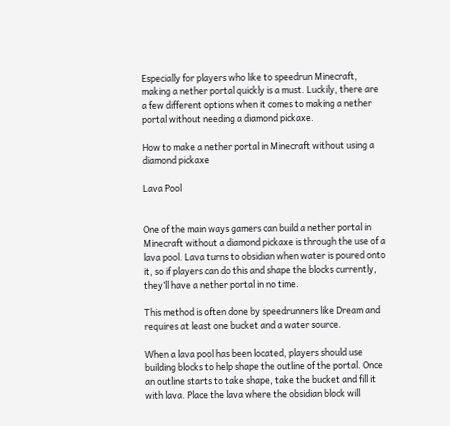Especially for players who like to speedrun Minecraft, making a nether portal quickly is a must. Luckily, there are a few different options when it comes to making a nether portal without needing a diamond pickaxe.

How to make a nether portal in Minecraft without using a diamond pickaxe

Lava Pool


One of the main ways gamers can build a nether portal in Minecraft without a diamond pickaxe is through the use of a lava pool. Lava turns to obsidian when water is poured onto it, so if players can do this and shape the blocks currently, they’ll have a nether portal in no time.

This method is often done by speedrunners like Dream and requires at least one bucket and a water source.

When a lava pool has been located, players should use building blocks to help shape the outline of the portal. Once an outline starts to take shape, take the bucket and fill it with lava. Place the lava where the obsidian block will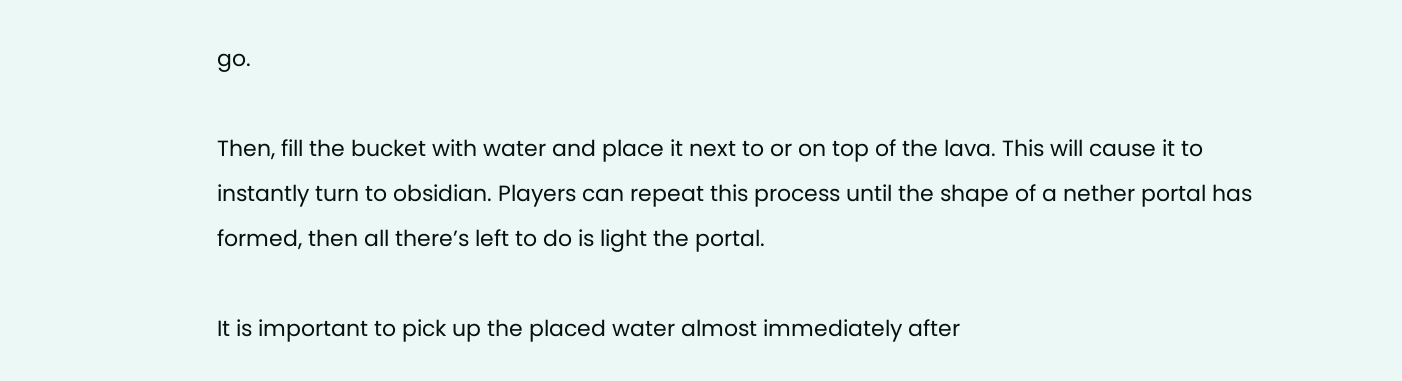go.

Then, fill the bucket with water and place it next to or on top of the lava. This will cause it to instantly turn to obsidian. Players can repeat this process until the shape of a nether portal has formed, then all there’s left to do is light the portal.

It is important to pick up the placed water almost immediately after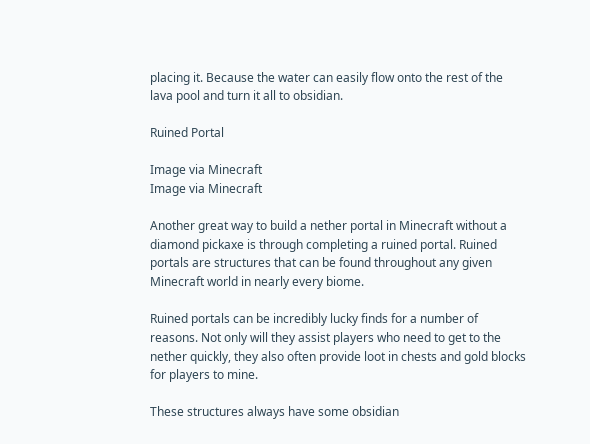placing it. Because the water can easily flow onto the rest of the lava pool and turn it all to obsidian.

Ruined Portal

Image via Minecraft
Image via Minecraft

Another great way to build a nether portal in Minecraft without a diamond pickaxe is through completing a ruined portal. Ruined portals are structures that can be found throughout any given Minecraft world in nearly every biome.

Ruined portals can be incredibly lucky finds for a number of reasons. Not only will they assist players who need to get to the nether quickly, they also often provide loot in chests and gold blocks for players to mine.

These structures always have some obsidian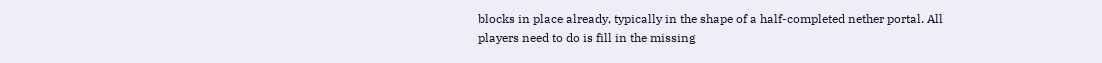blocks in place already, typically in the shape of a half-completed nether portal. All players need to do is fill in the missing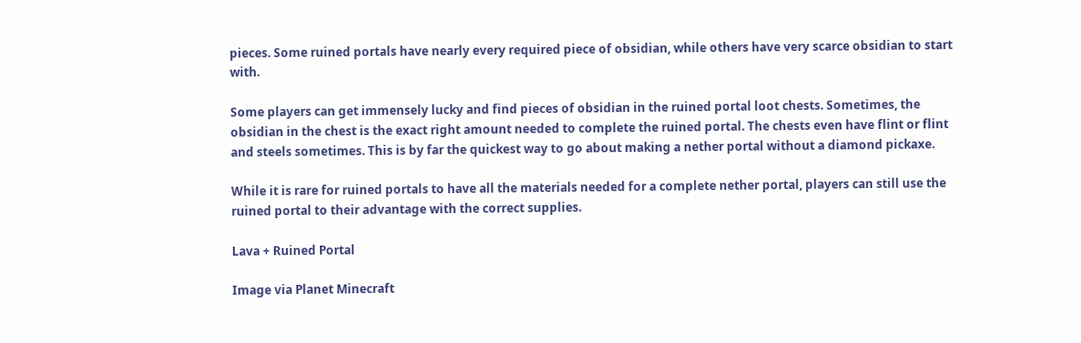pieces. Some ruined portals have nearly every required piece of obsidian, while others have very scarce obsidian to start with.

Some players can get immensely lucky and find pieces of obsidian in the ruined portal loot chests. Sometimes, the obsidian in the chest is the exact right amount needed to complete the ruined portal. The chests even have flint or flint and steels sometimes. This is by far the quickest way to go about making a nether portal without a diamond pickaxe.

While it is rare for ruined portals to have all the materials needed for a complete nether portal, players can still use the ruined portal to their advantage with the correct supplies.

Lava + Ruined Portal

Image via Planet Minecraft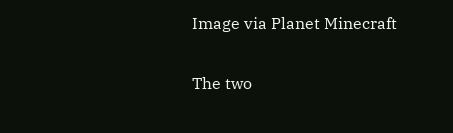Image via Planet Minecraft

The two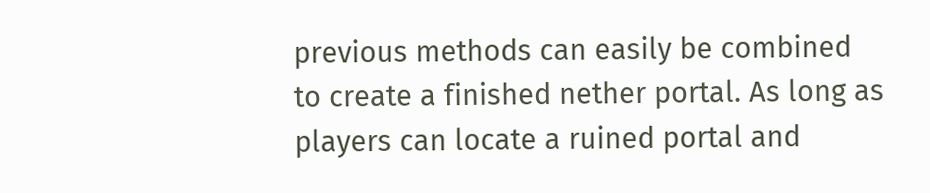previous methods can easily be combined to create a finished nether portal. As long as players can locate a ruined portal and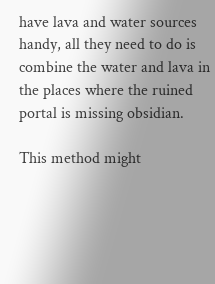have lava and water sources handy, all they need to do is combine the water and lava in the places where the ruined portal is missing obsidian.

This method might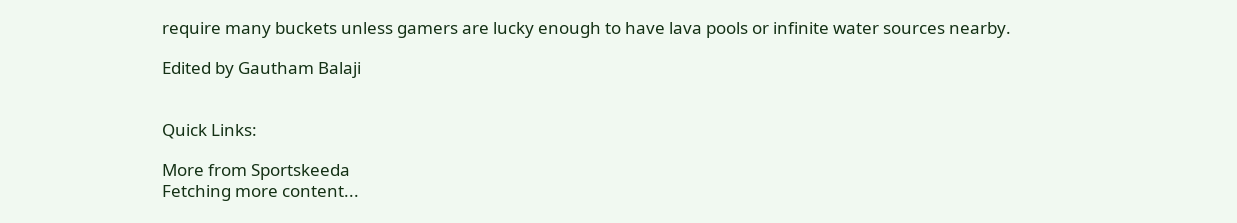require many buckets unless gamers are lucky enough to have lava pools or infinite water sources nearby.

Edited by Gautham Balaji


Quick Links:

More from Sportskeeda
Fetching more content...